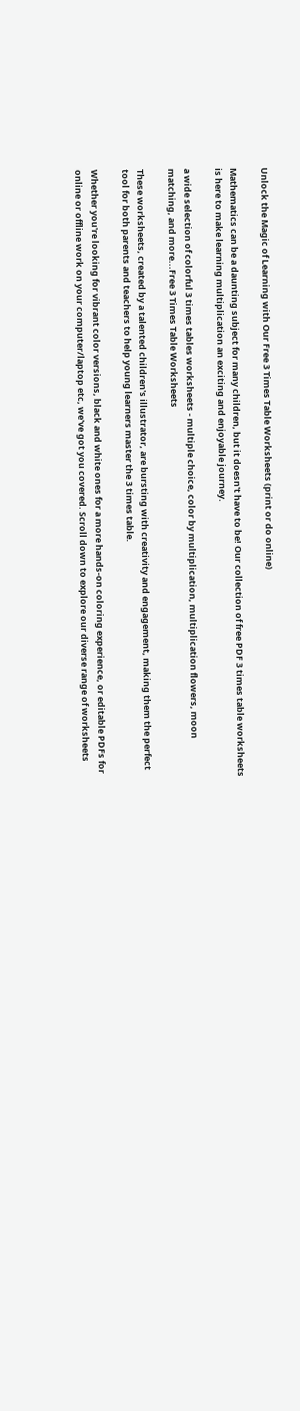Unlock the Magic of Learning with Our Free 3 Times Table Worksheets (print or do online)

Mathematics can be a daunting subject for many children, but it doesn't have to be! Our collection of free PDF 3 times table worksheets is here to make learning multiplication an exciting and enjoyable journey.

a wide selection of colorful 3 times tables worksheets - multiple choice, color by multiplication, multiplication flowers, moon matching, and more...Free 3 Times Table Worksheets

These worksheets, created by a talented children's illustrator, are bursting with creativity and engagement, making them the perfect tool for both parents and teachers to help young learners master the 3 times table.

Whether you're looking for vibrant color versions, black and white ones for a more hands-on coloring experience, or editable PDFs for online or offline work on your computer/laptop etc, we've got you covered. Scroll down to explore our diverse range of worksheets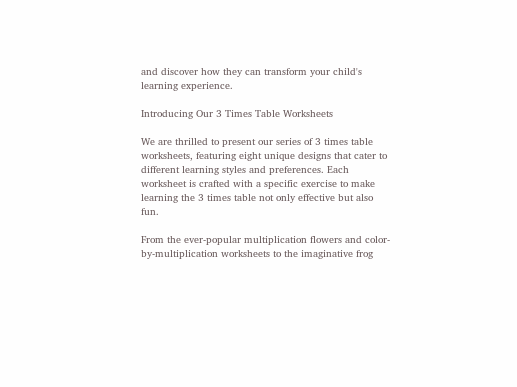and discover how they can transform your child's learning experience.

Introducing Our 3 Times Table Worksheets

We are thrilled to present our series of 3 times table worksheets, featuring eight unique designs that cater to different learning styles and preferences. Each worksheet is crafted with a specific exercise to make learning the 3 times table not only effective but also fun.

From the ever-popular multiplication flowers and color-by-multiplication worksheets to the imaginative frog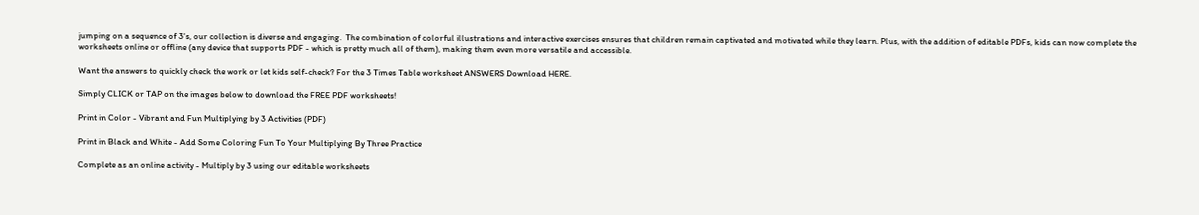jumping on a sequence of 3's, our collection is diverse and engaging.  The combination of colorful illustrations and interactive exercises ensures that children remain captivated and motivated while they learn. Plus, with the addition of editable PDFs, kids can now complete the worksheets online or offline (any device that supports PDF - which is pretty much all of them), making them even more versatile and accessible.

Want the answers to quickly check the work or let kids self-check? For the 3 Times Table worksheet ANSWERS Download HERE.

Simply CLICK or TAP on the images below to download the FREE PDF worksheets!

Print in Color - Vibrant and Fun Multiplying by 3 Activities (PDF)

Print in Black and White - Add Some Coloring Fun To Your Multiplying By Three Practice

Complete as an online activity - Multiply by 3 using our editable worksheets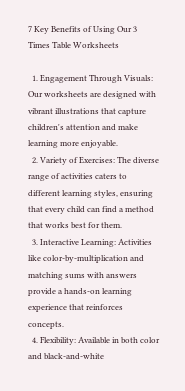7 Key Benefits of Using Our 3 Times Table Worksheets

  1. Engagement Through Visuals: Our worksheets are designed with vibrant illustrations that capture children's attention and make learning more enjoyable.
  2. Variety of Exercises: The diverse range of activities caters to different learning styles, ensuring that every child can find a method that works best for them.
  3. Interactive Learning: Activities like color-by-multiplication and matching sums with answers provide a hands-on learning experience that reinforces concepts.
  4. Flexibility: Available in both color and black-and-white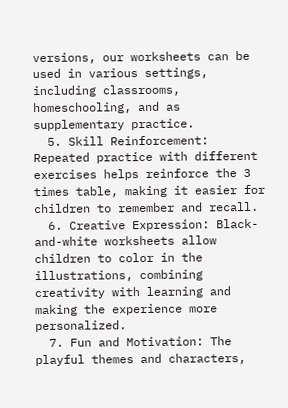versions, our worksheets can be used in various settings, including classrooms, homeschooling, and as supplementary practice.
  5. Skill Reinforcement: Repeated practice with different exercises helps reinforce the 3 times table, making it easier for children to remember and recall.
  6. Creative Expression: Black-and-white worksheets allow children to color in the illustrations, combining creativity with learning and making the experience more personalized.
  7. Fun and Motivation: The playful themes and characters,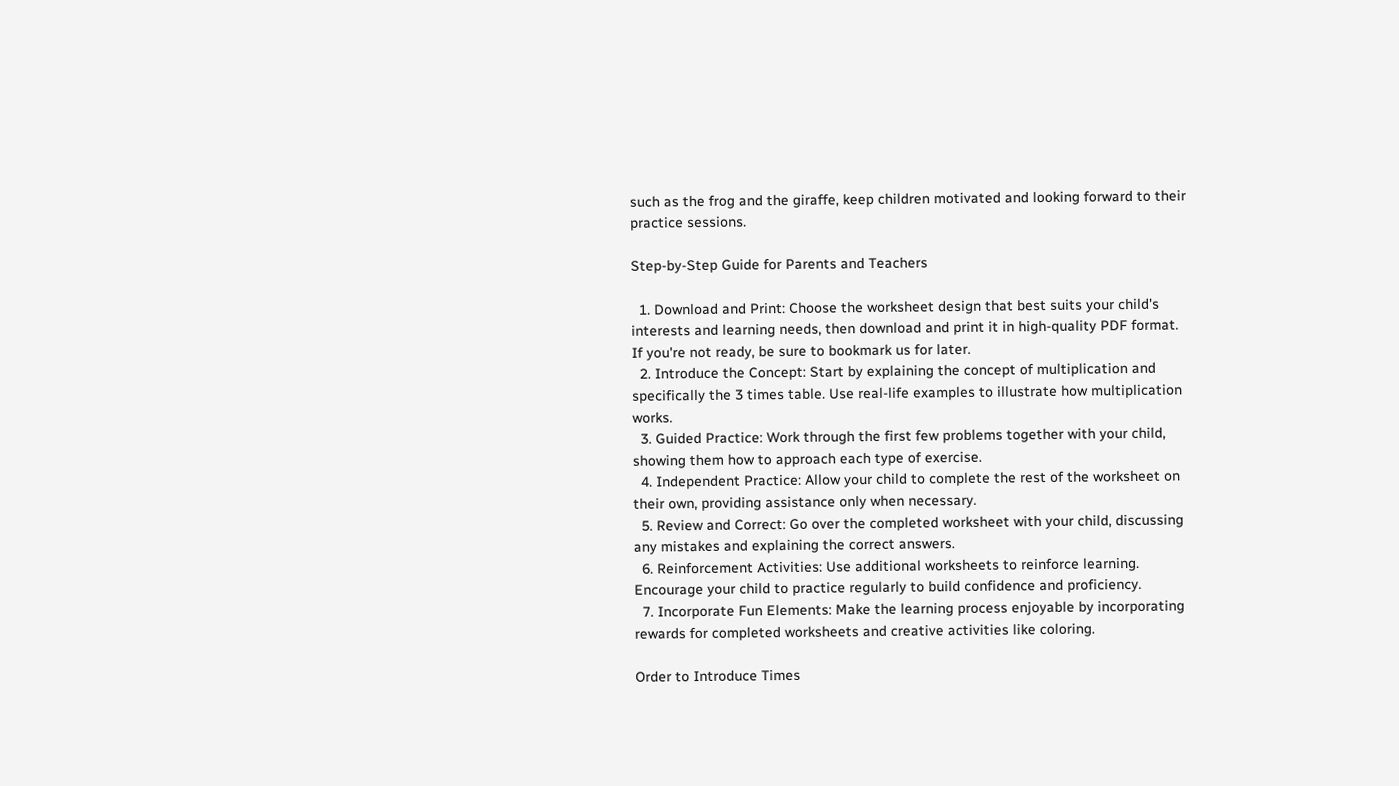such as the frog and the giraffe, keep children motivated and looking forward to their practice sessions.

Step-by-Step Guide for Parents and Teachers

  1. Download and Print: Choose the worksheet design that best suits your child's interests and learning needs, then download and print it in high-quality PDF format. If you're not ready, be sure to bookmark us for later.
  2. Introduce the Concept: Start by explaining the concept of multiplication and specifically the 3 times table. Use real-life examples to illustrate how multiplication works.
  3. Guided Practice: Work through the first few problems together with your child, showing them how to approach each type of exercise.
  4. Independent Practice: Allow your child to complete the rest of the worksheet on their own, providing assistance only when necessary.
  5. Review and Correct: Go over the completed worksheet with your child, discussing any mistakes and explaining the correct answers.
  6. Reinforcement Activities: Use additional worksheets to reinforce learning. Encourage your child to practice regularly to build confidence and proficiency.
  7. Incorporate Fun Elements: Make the learning process enjoyable by incorporating rewards for completed worksheets and creative activities like coloring.

Order to Introduce Times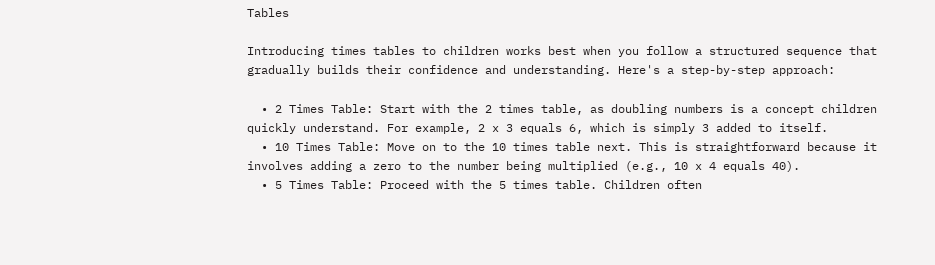Tables

Introducing times tables to children works best when you follow a structured sequence that gradually builds their confidence and understanding. Here's a step-by-step approach:

  • 2 Times Table: Start with the 2 times table, as doubling numbers is a concept children quickly understand. For example, 2 x 3 equals 6, which is simply 3 added to itself.
  • 10 Times Table: Move on to the 10 times table next. This is straightforward because it involves adding a zero to the number being multiplied (e.g., 10 x 4 equals 40).
  • 5 Times Table: Proceed with the 5 times table. Children often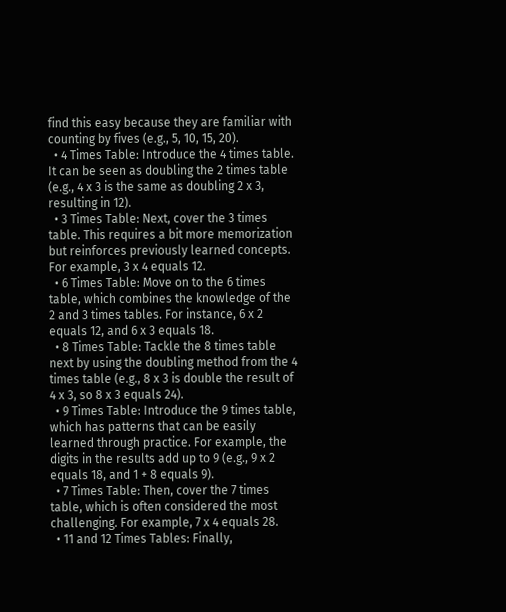find this easy because they are familiar with counting by fives (e.g., 5, 10, 15, 20).
  • 4 Times Table: Introduce the 4 times table. It can be seen as doubling the 2 times table (e.g., 4 x 3 is the same as doubling 2 x 3, resulting in 12).
  • 3 Times Table: Next, cover the 3 times table. This requires a bit more memorization but reinforces previously learned concepts. For example, 3 x 4 equals 12.
  • 6 Times Table: Move on to the 6 times table, which combines the knowledge of the 2 and 3 times tables. For instance, 6 x 2 equals 12, and 6 x 3 equals 18.
  • 8 Times Table: Tackle the 8 times table next by using the doubling method from the 4 times table (e.g., 8 x 3 is double the result of 4 x 3, so 8 x 3 equals 24).
  • 9 Times Table: Introduce the 9 times table, which has patterns that can be easily learned through practice. For example, the digits in the results add up to 9 (e.g., 9 x 2 equals 18, and 1 + 8 equals 9).
  • 7 Times Table: Then, cover the 7 times table, which is often considered the most challenging. For example, 7 x 4 equals 28.
  • 11 and 12 Times Tables: Finally,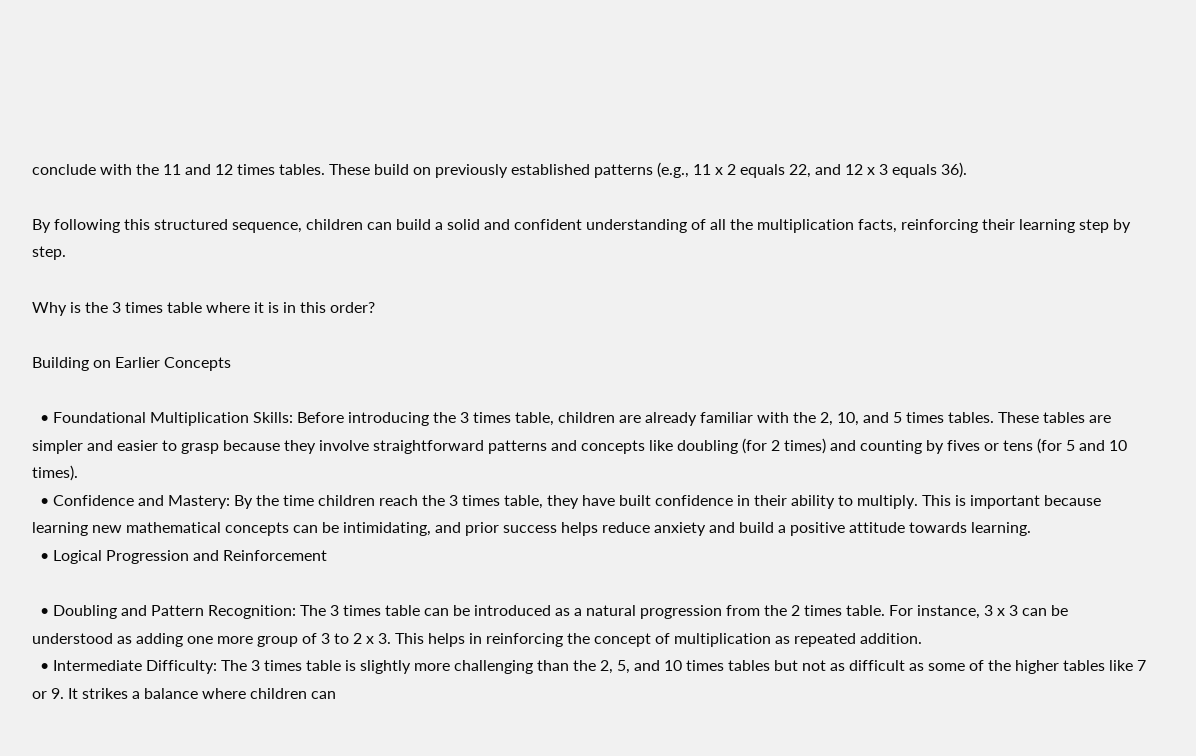conclude with the 11 and 12 times tables. These build on previously established patterns (e.g., 11 x 2 equals 22, and 12 x 3 equals 36).

By following this structured sequence, children can build a solid and confident understanding of all the multiplication facts, reinforcing their learning step by step.

Why is the 3 times table where it is in this order?

Building on Earlier Concepts

  • Foundational Multiplication Skills: Before introducing the 3 times table, children are already familiar with the 2, 10, and 5 times tables. These tables are simpler and easier to grasp because they involve straightforward patterns and concepts like doubling (for 2 times) and counting by fives or tens (for 5 and 10 times).
  • Confidence and Mastery: By the time children reach the 3 times table, they have built confidence in their ability to multiply. This is important because learning new mathematical concepts can be intimidating, and prior success helps reduce anxiety and build a positive attitude towards learning.
  • Logical Progression and Reinforcement

  • Doubling and Pattern Recognition: The 3 times table can be introduced as a natural progression from the 2 times table. For instance, 3 x 3 can be understood as adding one more group of 3 to 2 x 3. This helps in reinforcing the concept of multiplication as repeated addition.
  • Intermediate Difficulty: The 3 times table is slightly more challenging than the 2, 5, and 10 times tables but not as difficult as some of the higher tables like 7 or 9. It strikes a balance where children can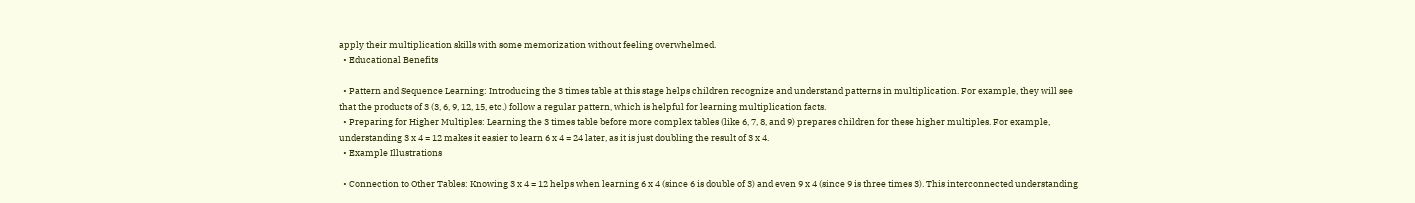apply their multiplication skills with some memorization without feeling overwhelmed.
  • Educational Benefits

  • Pattern and Sequence Learning: Introducing the 3 times table at this stage helps children recognize and understand patterns in multiplication. For example, they will see that the products of 3 (3, 6, 9, 12, 15, etc.) follow a regular pattern, which is helpful for learning multiplication facts.
  • Preparing for Higher Multiples: Learning the 3 times table before more complex tables (like 6, 7, 8, and 9) prepares children for these higher multiples. For example, understanding 3 x 4 = 12 makes it easier to learn 6 x 4 = 24 later, as it is just doubling the result of 3 x 4.
  • Example Illustrations

  • Connection to Other Tables: Knowing 3 x 4 = 12 helps when learning 6 x 4 (since 6 is double of 3) and even 9 x 4 (since 9 is three times 3). This interconnected understanding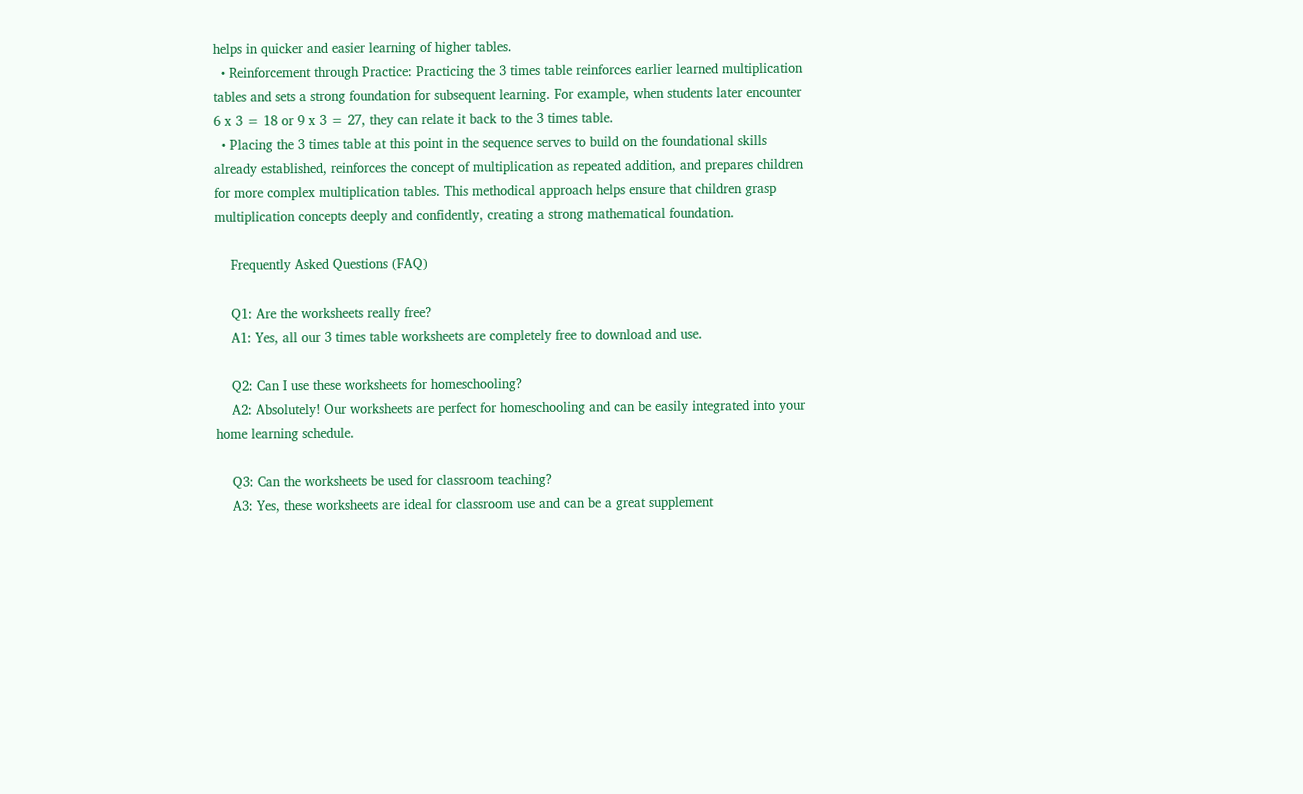helps in quicker and easier learning of higher tables.
  • Reinforcement through Practice: Practicing the 3 times table reinforces earlier learned multiplication tables and sets a strong foundation for subsequent learning. For example, when students later encounter 6 x 3 = 18 or 9 x 3 = 27, they can relate it back to the 3 times table.
  • Placing the 3 times table at this point in the sequence serves to build on the foundational skills already established, reinforces the concept of multiplication as repeated addition, and prepares children for more complex multiplication tables. This methodical approach helps ensure that children grasp multiplication concepts deeply and confidently, creating a strong mathematical foundation.

    Frequently Asked Questions (FAQ)

    Q1: Are the worksheets really free?
    A1: Yes, all our 3 times table worksheets are completely free to download and use.

    Q2: Can I use these worksheets for homeschooling?
    A2: Absolutely! Our worksheets are perfect for homeschooling and can be easily integrated into your home learning schedule.

    Q3: Can the worksheets be used for classroom teaching?
    A3: Yes, these worksheets are ideal for classroom use and can be a great supplement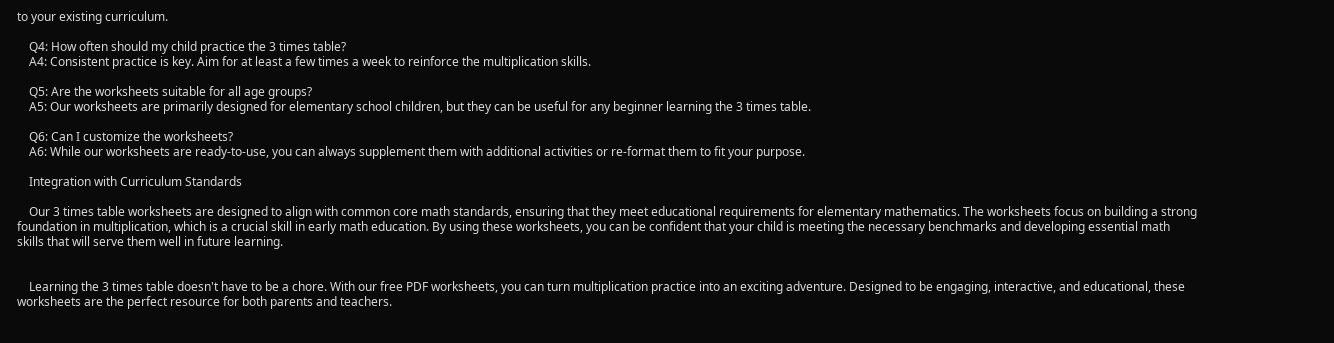to your existing curriculum.

    Q4: How often should my child practice the 3 times table?
    A4: Consistent practice is key. Aim for at least a few times a week to reinforce the multiplication skills.

    Q5: Are the worksheets suitable for all age groups?
    A5: Our worksheets are primarily designed for elementary school children, but they can be useful for any beginner learning the 3 times table.

    Q6: Can I customize the worksheets?
    A6: While our worksheets are ready-to-use, you can always supplement them with additional activities or re-format them to fit your purpose.

    Integration with Curriculum Standards

    Our 3 times table worksheets are designed to align with common core math standards, ensuring that they meet educational requirements for elementary mathematics. The worksheets focus on building a strong foundation in multiplication, which is a crucial skill in early math education. By using these worksheets, you can be confident that your child is meeting the necessary benchmarks and developing essential math skills that will serve them well in future learning.


    Learning the 3 times table doesn't have to be a chore. With our free PDF worksheets, you can turn multiplication practice into an exciting adventure. Designed to be engaging, interactive, and educational, these worksheets are the perfect resource for both parents and teachers.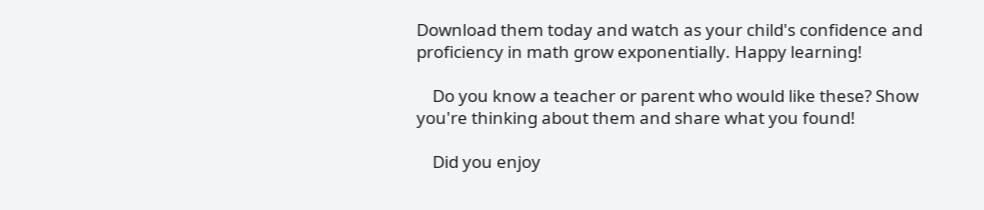Download them today and watch as your child's confidence and proficiency in math grow exponentially. Happy learning!

    Do you know a teacher or parent who would like these? Show you're thinking about them and share what you found!

    Did you enjoy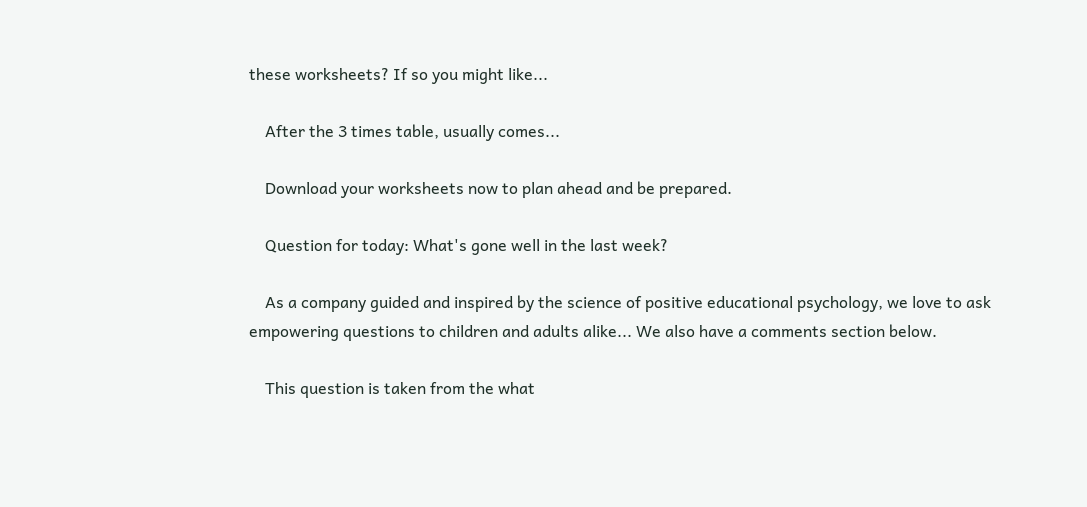these worksheets? If so you might like...

    After the 3 times table, usually comes...

    Download your worksheets now to plan ahead and be prepared.

    Question for today: What's gone well in the last week?

    As a company guided and inspired by the science of positive educational psychology, we love to ask empowering questions to children and adults alike... We also have a comments section below.

    This question is taken from the what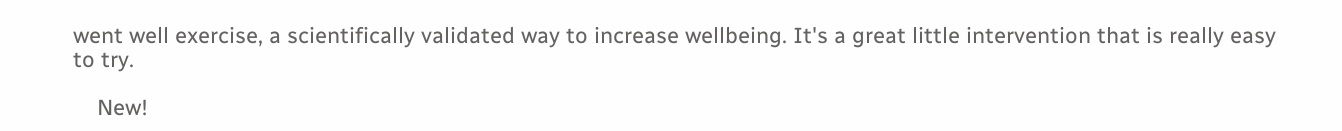went well exercise, a scientifically validated way to increase wellbeing. It's a great little intervention that is really easy to try.

    New!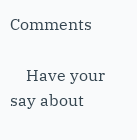Comments

    Have your say about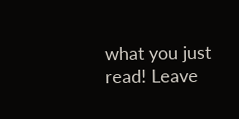what you just read! Leave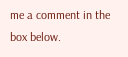me a comment in the box below.